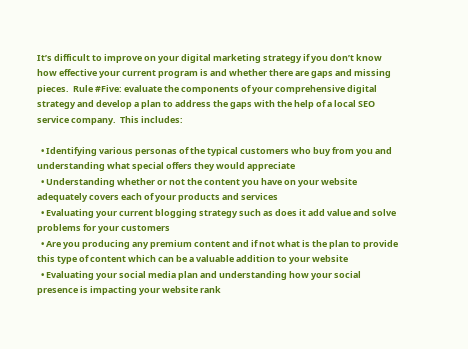It’s difficult to improve on your digital marketing strategy if you don’t know how effective your current program is and whether there are gaps and missing pieces.  Rule #Five: evaluate the components of your comprehensive digital strategy and develop a plan to address the gaps with the help of a local SEO service company.  This includes:

  • Identifying various personas of the typical customers who buy from you and understanding what special offers they would appreciate
  • Understanding whether or not the content you have on your website adequately covers each of your products and services
  • Evaluating your current blogging strategy such as does it add value and solve problems for your customers
  • Are you producing any premium content and if not what is the plan to provide this type of content which can be a valuable addition to your website
  • Evaluating your social media plan and understanding how your social presence is impacting your website rank